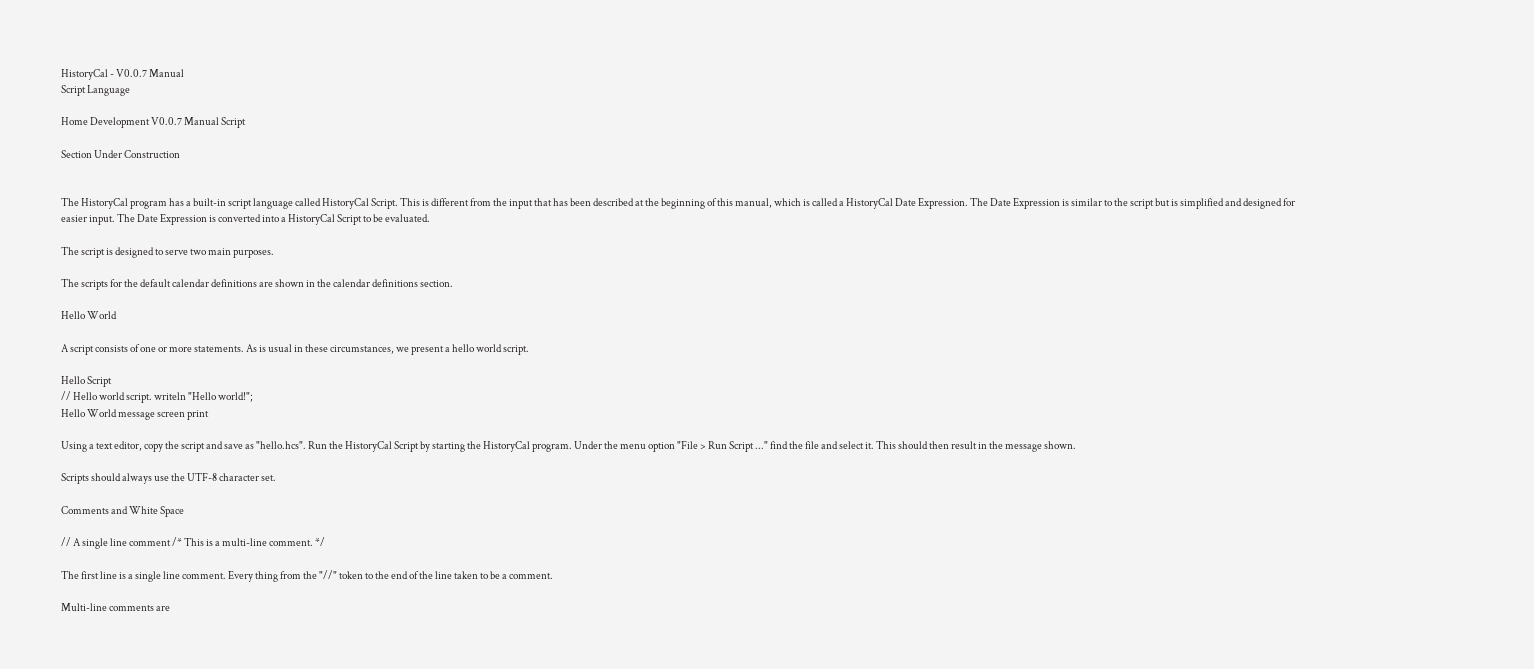HistoryCal - V0.0.7 Manual
Script Language

Home Development V0.0.7 Manual Script

Section Under Construction


The HistoryCal program has a built-in script language called HistoryCal Script. This is different from the input that has been described at the beginning of this manual, which is called a HistoryCal Date Expression. The Date Expression is similar to the script but is simplified and designed for easier input. The Date Expression is converted into a HistoryCal Script to be evaluated.

The script is designed to serve two main purposes.

The scripts for the default calendar definitions are shown in the calendar definitions section.

Hello World

A script consists of one or more statements. As is usual in these circumstances, we present a hello world script.

Hello Script
// Hello world script. writeln "Hello world!";
Hello World message screen print

Using a text editor, copy the script and save as "hello.hcs". Run the HistoryCal Script by starting the HistoryCal program. Under the menu option "File > Run Script ..." find the file and select it. This should then result in the message shown.

Scripts should always use the UTF-8 character set.

Comments and White Space

// A single line comment /* This is a multi-line comment. */

The first line is a single line comment. Every thing from the "//" token to the end of the line taken to be a comment.

Multi-line comments are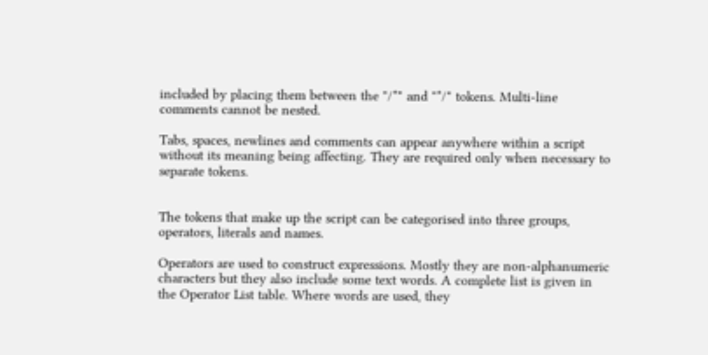included by placing them between the "/*" and "*/" tokens. Multi-line comments cannot be nested.

Tabs, spaces, newlines and comments can appear anywhere within a script without its meaning being affecting. They are required only when necessary to separate tokens.


The tokens that make up the script can be categorised into three groups, operators, literals and names.

Operators are used to construct expressions. Mostly they are non-alphanumeric characters but they also include some text words. A complete list is given in the Operator List table. Where words are used, they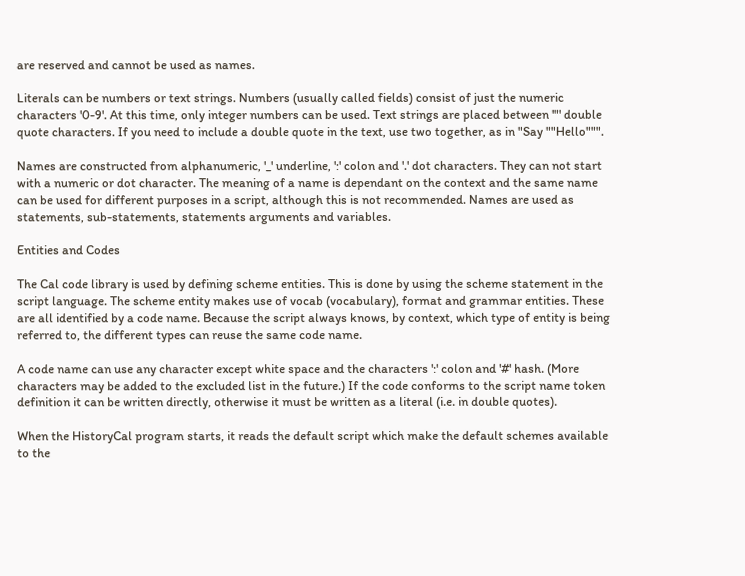are reserved and cannot be used as names.

Literals can be numbers or text strings. Numbers (usually called fields) consist of just the numeric characters '0-9'. At this time, only integer numbers can be used. Text strings are placed between '"' double quote characters. If you need to include a double quote in the text, use two together, as in "Say ""Hello""".

Names are constructed from alphanumeric, '_' underline, ':' colon and '.' dot characters. They can not start with a numeric or dot character. The meaning of a name is dependant on the context and the same name can be used for different purposes in a script, although this is not recommended. Names are used as statements, sub-statements, statements arguments and variables.

Entities and Codes

The Cal code library is used by defining scheme entities. This is done by using the scheme statement in the script language. The scheme entity makes use of vocab (vocabulary), format and grammar entities. These are all identified by a code name. Because the script always knows, by context, which type of entity is being referred to, the different types can reuse the same code name.

A code name can use any character except white space and the characters ':' colon and '#' hash. (More characters may be added to the excluded list in the future.) If the code conforms to the script name token definition it can be written directly, otherwise it must be written as a literal (i.e. in double quotes).

When the HistoryCal program starts, it reads the default script which make the default schemes available to the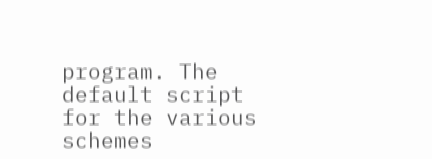program. The default script for the various schemes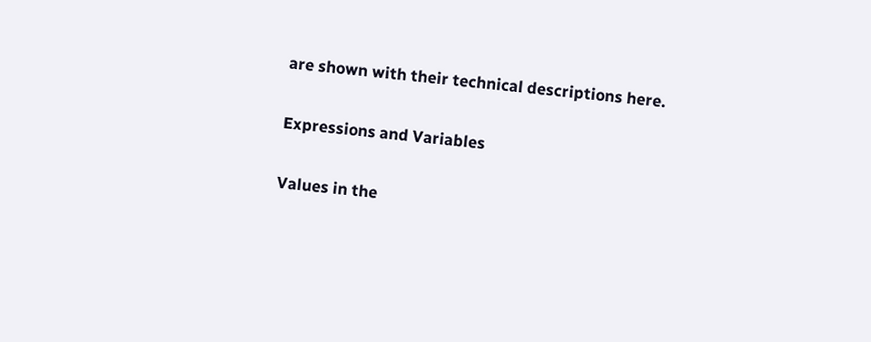are shown with their technical descriptions here.

Expressions and Variables

Values in the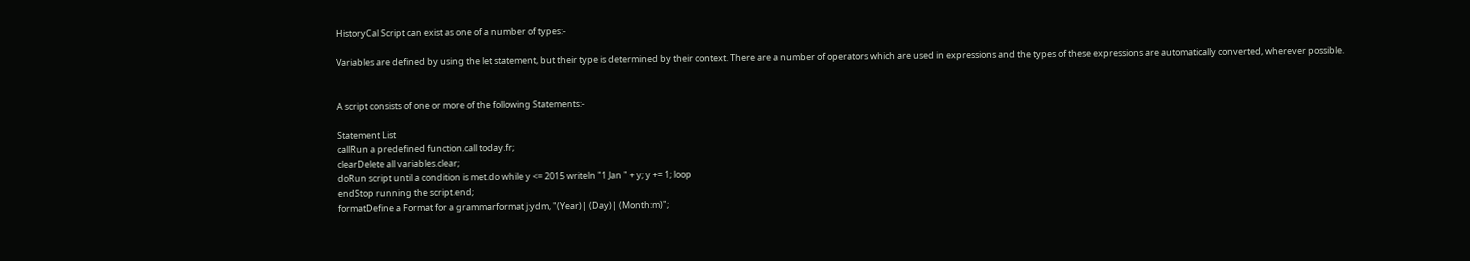HistoryCal Script can exist as one of a number of types:-

Variables are defined by using the let statement, but their type is determined by their context. There are a number of operators which are used in expressions and the types of these expressions are automatically converted, wherever possible.


A script consists of one or more of the following Statements:-

Statement List
callRun a predefined function.call today.fr;
clearDelete all variables.clear;
doRun script until a condition is met.do while y <= 2015 writeln "1 Jan " + y; y += 1; loop
endStop running the script.end;
formatDefine a Format for a grammarformat j:ydm, "(Year)| (Day)| (Month:m)";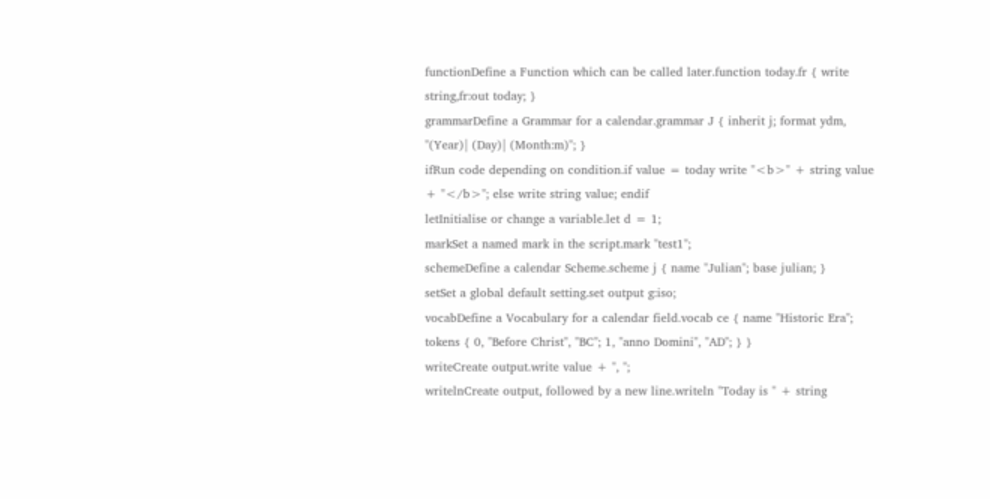functionDefine a Function which can be called later.function today.fr { write string,fr:out today; }
grammarDefine a Grammar for a calendar.grammar J { inherit j; format ydm, "(Year)| (Day)| (Month:m)"; }
ifRun code depending on condition.if value = today write "<b>" + string value + "</b>"; else write string value; endif
letInitialise or change a variable.let d = 1;
markSet a named mark in the script.mark "test1";
schemeDefine a calendar Scheme.scheme j { name "Julian"; base julian; }
setSet a global default setting.set output g:iso;
vocabDefine a Vocabulary for a calendar field.vocab ce { name "Historic Era"; tokens { 0, "Before Christ", "BC"; 1, "anno Domini", "AD"; } }
writeCreate output.write value + ", ";
writelnCreate output, followed by a new line.writeln "Today is " + string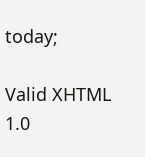today;

Valid XHTML 1.0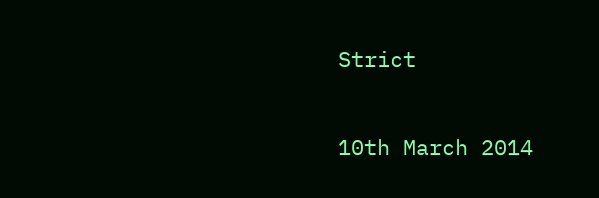Strict

10th March 2014